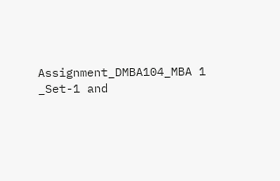Assignment_DMBA104_MBA 1 _Set-1 and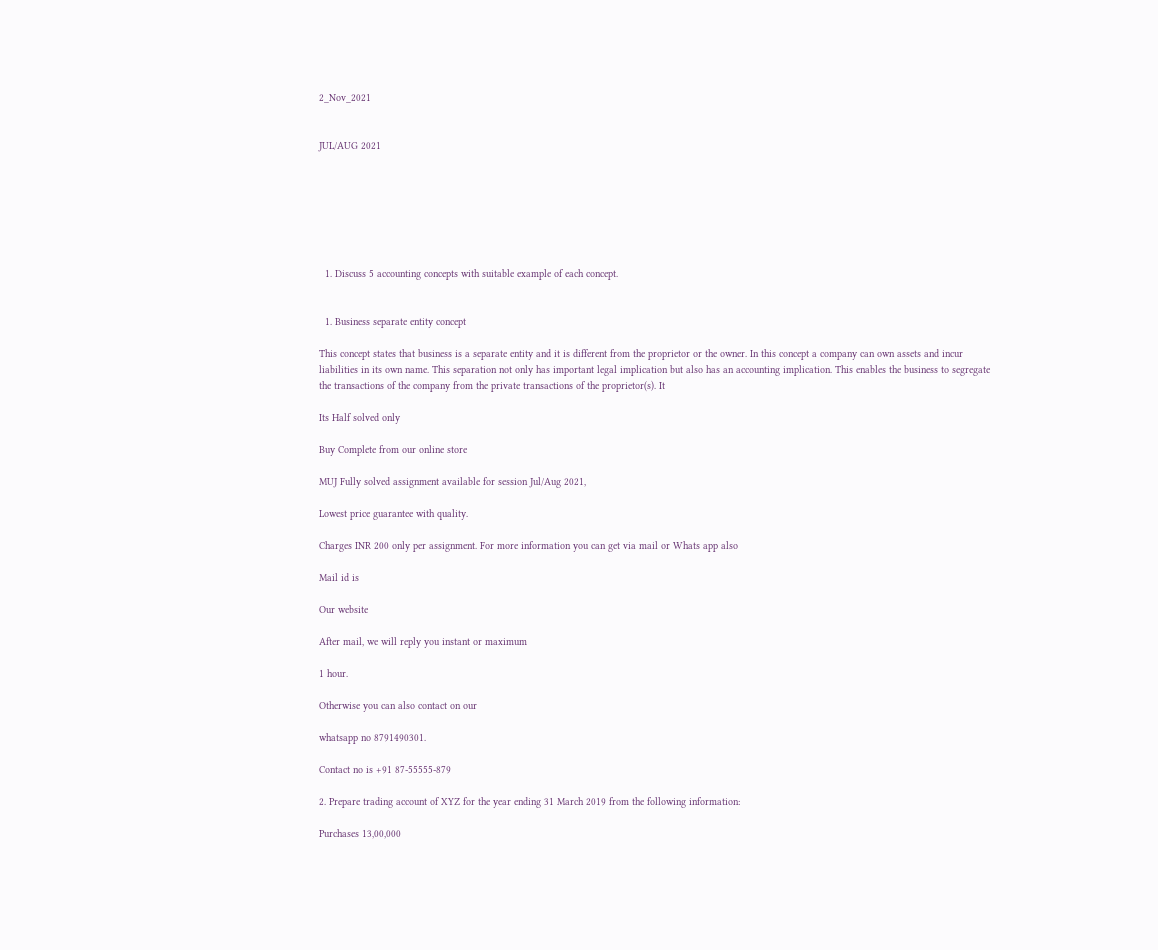2_Nov_2021


JUL/AUG 2021







  1. Discuss 5 accounting concepts with suitable example of each concept.


  1. Business separate entity concept

This concept states that business is a separate entity and it is different from the proprietor or the owner. In this concept a company can own assets and incur liabilities in its own name. This separation not only has important legal implication but also has an accounting implication. This enables the business to segregate the transactions of the company from the private transactions of the proprietor(s). It

Its Half solved only

Buy Complete from our online store

MUJ Fully solved assignment available for session Jul/Aug 2021,

Lowest price guarantee with quality.

Charges INR 200 only per assignment. For more information you can get via mail or Whats app also

Mail id is

Our website

After mail, we will reply you instant or maximum

1 hour.

Otherwise you can also contact on our

whatsapp no 8791490301.

Contact no is +91 87-55555-879

2. Prepare trading account of XYZ for the year ending 31 March 2019 from the following information:

Purchases 13,00,000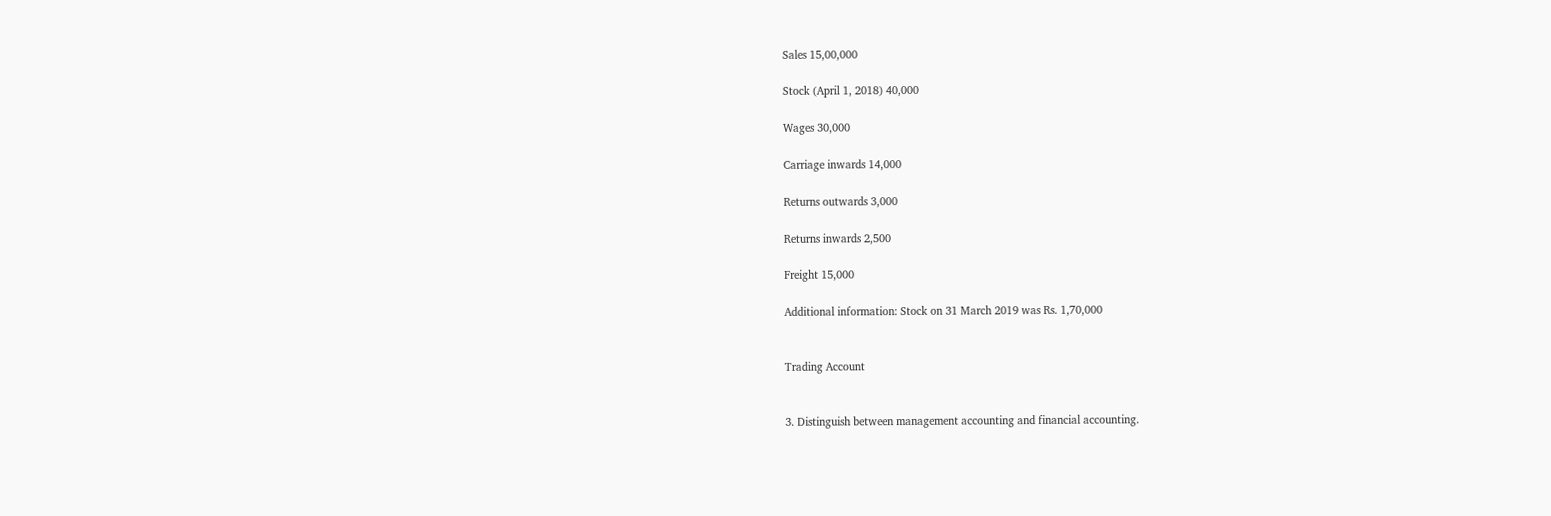Sales 15,00,000

Stock (April 1, 2018) 40,000

Wages 30,000

Carriage inwards 14,000

Returns outwards 3,000

Returns inwards 2,500

Freight 15,000

Additional information: Stock on 31 March 2019 was Rs. 1,70,000


Trading Account


3. Distinguish between management accounting and financial accounting.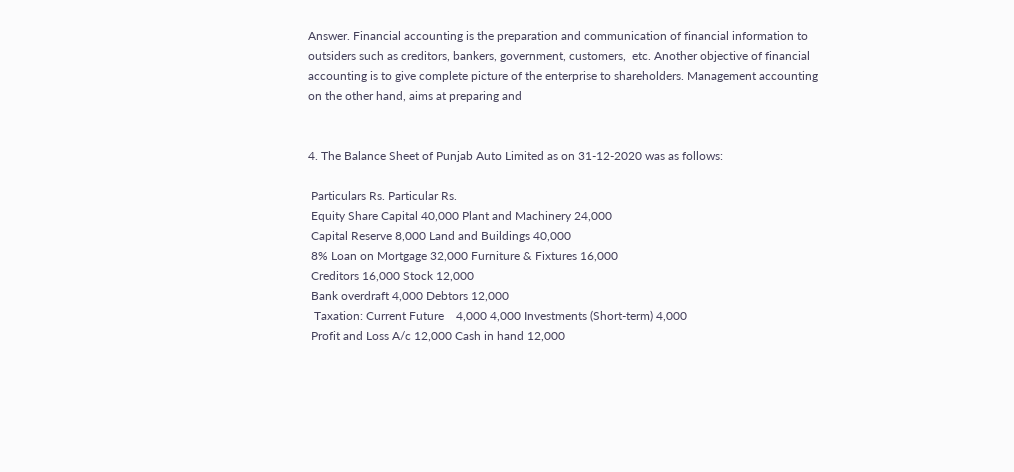Answer. Financial accounting is the preparation and communication of financial information to outsiders such as creditors, bankers, government, customers,  etc. Another objective of financial accounting is to give complete picture of the enterprise to shareholders. Management accounting on the other hand, aims at preparing and


4. The Balance Sheet of Punjab Auto Limited as on 31‐12‐2020 was as follows:

 Particulars Rs. Particular Rs.
 Equity Share Capital 40,000 Plant and Machinery 24,000
 Capital Reserve 8,000 Land and Buildings 40,000
 8% Loan on Mortgage 32,000 Furniture & Fixtures 16,000
 Creditors 16,000 Stock 12,000
 Bank overdraft 4,000 Debtors 12,000
  Taxation: Current Future    4,000 4,000 Investments (Short‐term) 4,000
 Profit and Loss A/c 12,000 Cash in hand 12,000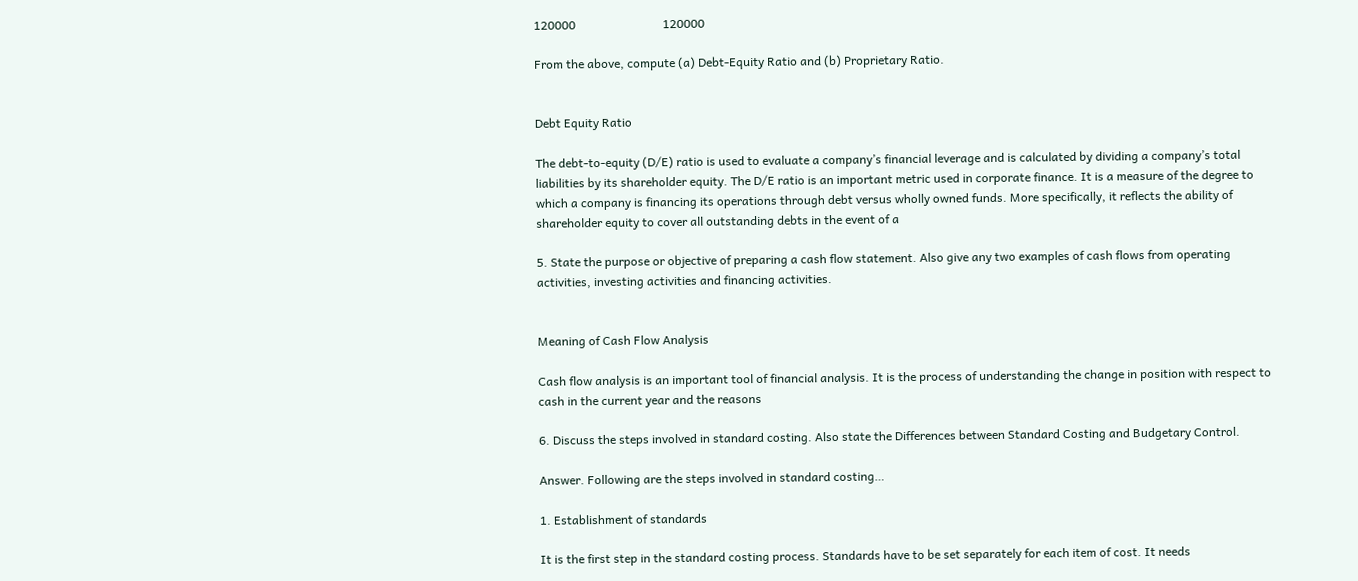120000                             120000

From the above, compute (a) Debt‐Equity Ratio and (b) Proprietary Ratio.


Debt Equity Ratio

The debt-to-equity (D/E) ratio is used to evaluate a company’s financial leverage and is calculated by dividing a company’s total liabilities by its shareholder equity. The D/E ratio is an important metric used in corporate finance. It is a measure of the degree to which a company is financing its operations through debt versus wholly owned funds. More specifically, it reflects the ability of shareholder equity to cover all outstanding debts in the event of a

5. State the purpose or objective of preparing a cash flow statement. Also give any two examples of cash flows from operating activities, investing activities and financing activities.


Meaning of Cash Flow Analysis

Cash flow analysis is an important tool of financial analysis. It is the process of understanding the change in position with respect to cash in the current year and the reasons

6. Discuss the steps involved in standard costing. Also state the Differences between Standard Costing and Budgetary Control.

Answer. Following are the steps involved in standard costing…

1. Establishment of standards

It is the first step in the standard costing process. Standards have to be set separately for each item of cost. It needs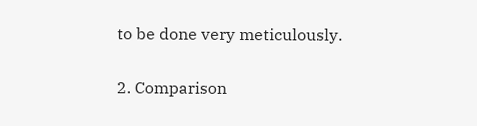to be done very meticulously.

2. Comparison